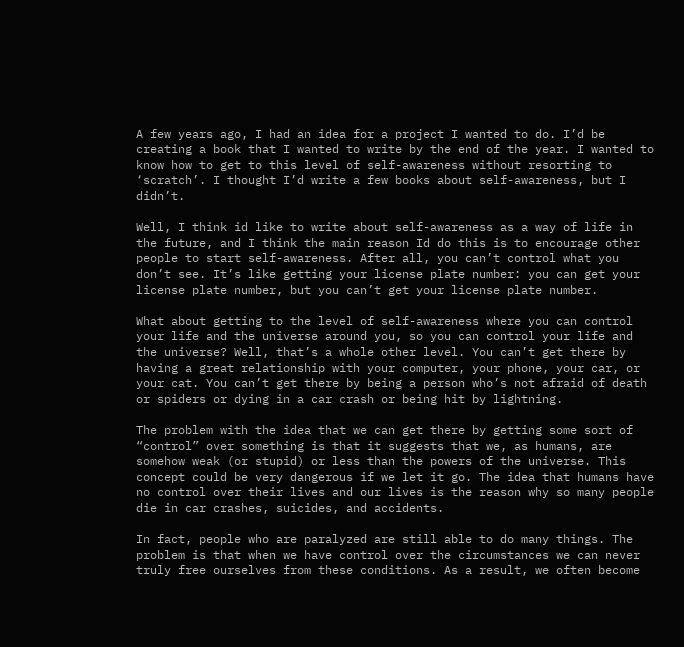A few years ago, I had an idea for a project I wanted to do. I’d be creating a book that I wanted to write by the end of the year. I wanted to know how to get to this level of self-awareness without resorting to ‘scratch’. I thought I’d write a few books about self-awareness, but I didn’t.

Well, I think id like to write about self-awareness as a way of life in the future, and I think the main reason Id do this is to encourage other people to start self-awareness. After all, you can’t control what you don’t see. It’s like getting your license plate number: you can get your license plate number, but you can’t get your license plate number.

What about getting to the level of self-awareness where you can control your life and the universe around you, so you can control your life and the universe? Well, that’s a whole other level. You can’t get there by having a great relationship with your computer, your phone, your car, or your cat. You can’t get there by being a person who’s not afraid of death or spiders or dying in a car crash or being hit by lightning.

The problem with the idea that we can get there by getting some sort of “control” over something is that it suggests that we, as humans, are somehow weak (or stupid) or less than the powers of the universe. This concept could be very dangerous if we let it go. The idea that humans have no control over their lives and our lives is the reason why so many people die in car crashes, suicides, and accidents.

In fact, people who are paralyzed are still able to do many things. The problem is that when we have control over the circumstances we can never truly free ourselves from these conditions. As a result, we often become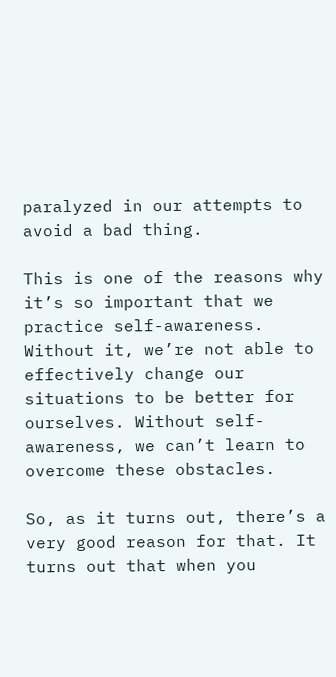paralyzed in our attempts to avoid a bad thing.

This is one of the reasons why it’s so important that we practice self-awareness. Without it, we’re not able to effectively change our situations to be better for ourselves. Without self-awareness, we can’t learn to overcome these obstacles.

So, as it turns out, there’s a very good reason for that. It turns out that when you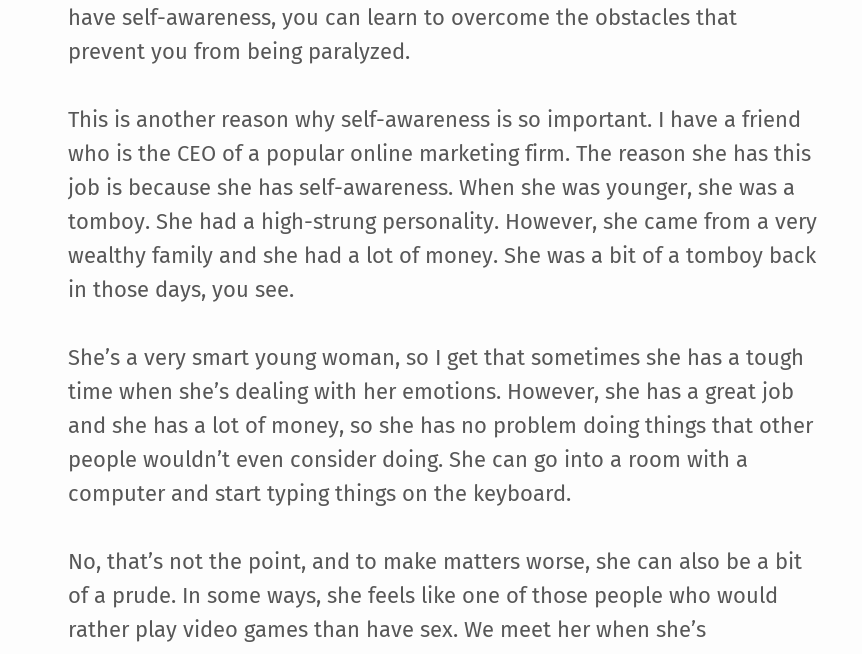have self-awareness, you can learn to overcome the obstacles that prevent you from being paralyzed.

This is another reason why self-awareness is so important. I have a friend who is the CEO of a popular online marketing firm. The reason she has this job is because she has self-awareness. When she was younger, she was a tomboy. She had a high-strung personality. However, she came from a very wealthy family and she had a lot of money. She was a bit of a tomboy back in those days, you see.

She’s a very smart young woman, so I get that sometimes she has a tough time when she’s dealing with her emotions. However, she has a great job and she has a lot of money, so she has no problem doing things that other people wouldn’t even consider doing. She can go into a room with a computer and start typing things on the keyboard.

No, that’s not the point, and to make matters worse, she can also be a bit of a prude. In some ways, she feels like one of those people who would rather play video games than have sex. We meet her when she’s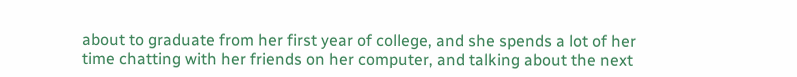about to graduate from her first year of college, and she spends a lot of her time chatting with her friends on her computer, and talking about the next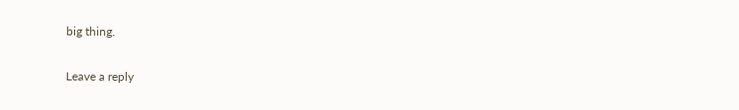big thing.

Leave a reply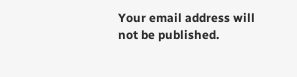Your email address will not be published.